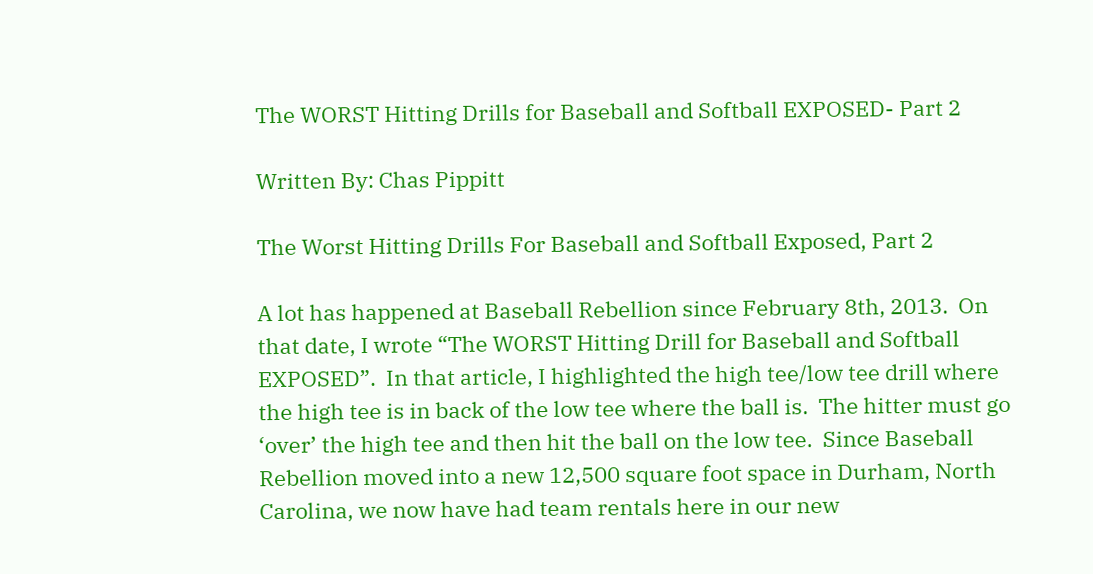The WORST Hitting Drills for Baseball and Softball EXPOSED- Part 2

Written By: Chas Pippitt

The Worst Hitting Drills For Baseball and Softball Exposed, Part 2

A lot has happened at Baseball Rebellion since February 8th, 2013.  On that date, I wrote “The WORST Hitting Drill for Baseball and Softball EXPOSED”.  In that article, I highlighted the high tee/low tee drill where the high tee is in back of the low tee where the ball is.  The hitter must go ‘over’ the high tee and then hit the ball on the low tee.  Since Baseball Rebellion moved into a new 12,500 square foot space in Durham, North Carolina, we now have had team rentals here in our new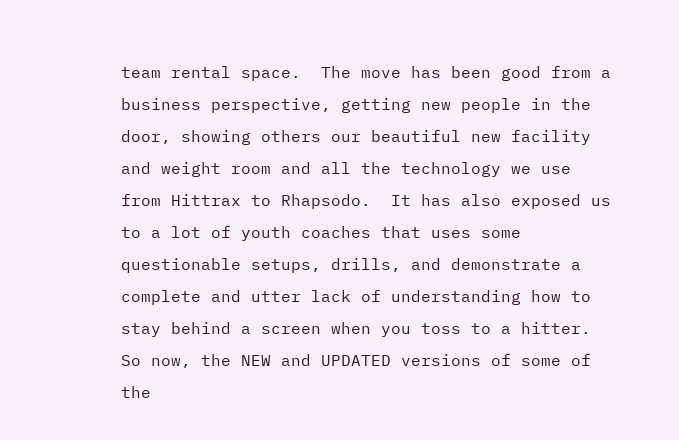team rental space.  The move has been good from a business perspective, getting new people in the door, showing others our beautiful new facility and weight room and all the technology we use from Hittrax to Rhapsodo.  It has also exposed us to a lot of youth coaches that uses some questionable setups, drills, and demonstrate a complete and utter lack of understanding how to stay behind a screen when you toss to a hitter.  So now, the NEW and UPDATED versions of some of the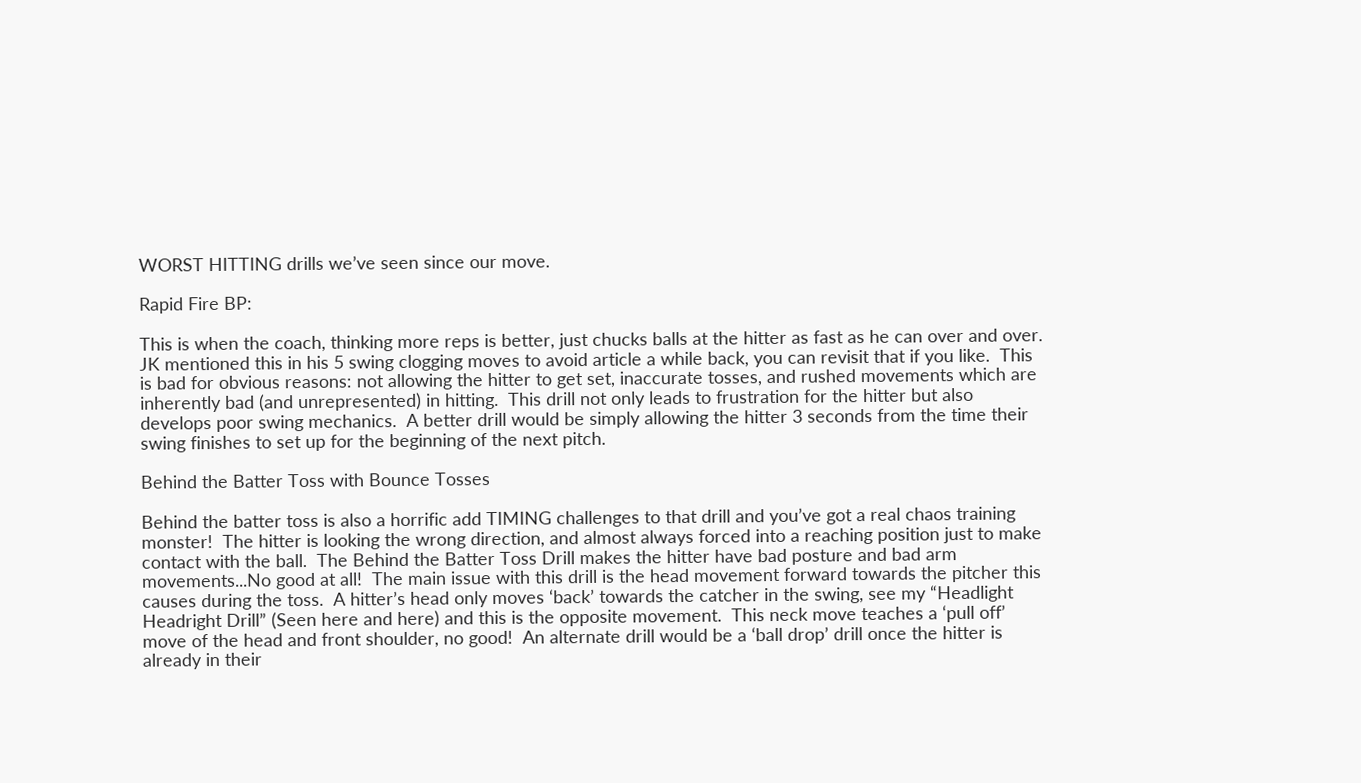WORST HITTING drills we’ve seen since our move.

Rapid Fire BP:

This is when the coach, thinking more reps is better, just chucks balls at the hitter as fast as he can over and over.  JK mentioned this in his 5 swing clogging moves to avoid article a while back, you can revisit that if you like.  This is bad for obvious reasons: not allowing the hitter to get set, inaccurate tosses, and rushed movements which are inherently bad (and unrepresented) in hitting.  This drill not only leads to frustration for the hitter but also develops poor swing mechanics.  A better drill would be simply allowing the hitter 3 seconds from the time their swing finishes to set up for the beginning of the next pitch.

Behind the Batter Toss with Bounce Tosses

Behind the batter toss is also a horrific add TIMING challenges to that drill and you’ve got a real chaos training monster!  The hitter is looking the wrong direction, and almost always forced into a reaching position just to make contact with the ball.  The Behind the Batter Toss Drill makes the hitter have bad posture and bad arm movements...No good at all!  The main issue with this drill is the head movement forward towards the pitcher this causes during the toss.  A hitter’s head only moves ‘back’ towards the catcher in the swing, see my “Headlight Headright Drill” (Seen here and here) and this is the opposite movement.  This neck move teaches a ‘pull off’ move of the head and front shoulder, no good!  An alternate drill would be a ‘ball drop’ drill once the hitter is already in their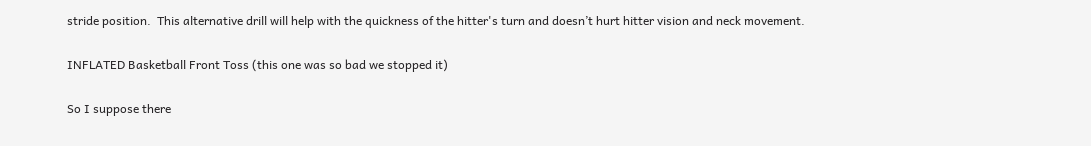stride position.  This alternative drill will help with the quickness of the hitter's turn and doesn’t hurt hitter vision and neck movement.

INFLATED Basketball Front Toss (this one was so bad we stopped it)

So I suppose there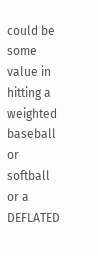could be some value in hitting a weighted baseball or softball or a DEFLATED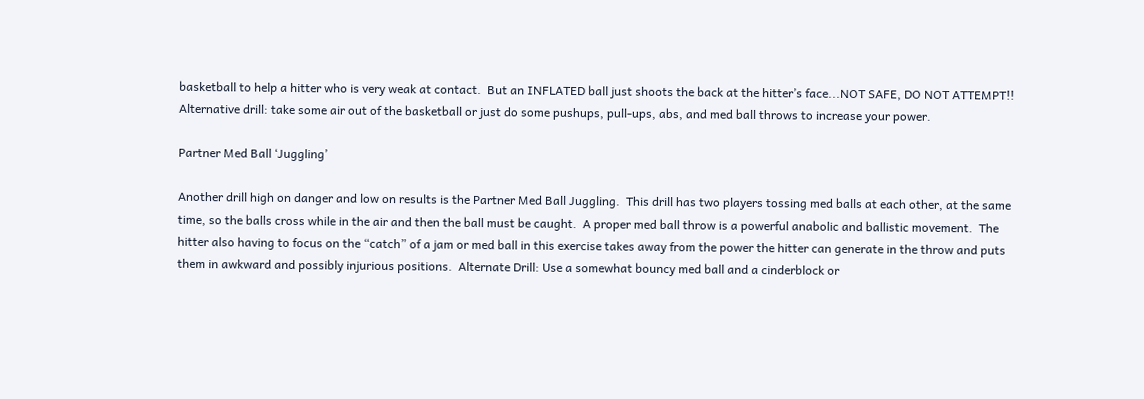basketball to help a hitter who is very weak at contact.  But an INFLATED ball just shoots the back at the hitter’s face...NOT SAFE, DO NOT ATTEMPT!!  Alternative drill: take some air out of the basketball or just do some pushups, pull-ups, abs, and med ball throws to increase your power.

Partner Med Ball ‘Juggling’

Another drill high on danger and low on results is the Partner Med Ball Juggling.  This drill has two players tossing med balls at each other, at the same time, so the balls cross while in the air and then the ball must be caught.  A proper med ball throw is a powerful anabolic and ballistic movement.  The hitter also having to focus on the “catch” of a jam or med ball in this exercise takes away from the power the hitter can generate in the throw and puts them in awkward and possibly injurious positions.  Alternate Drill: Use a somewhat bouncy med ball and a cinderblock or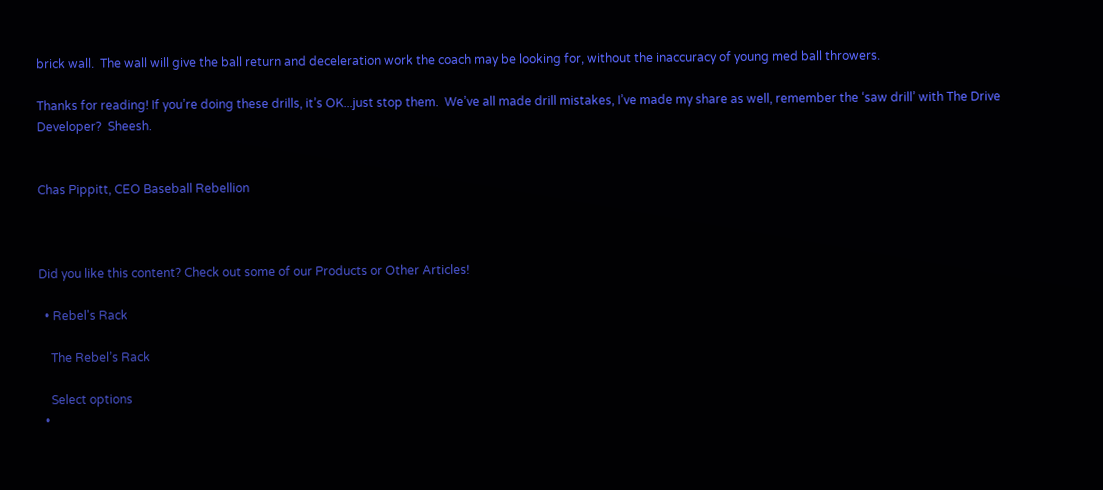brick wall.  The wall will give the ball return and deceleration work the coach may be looking for, without the inaccuracy of young med ball throwers.

Thanks for reading! If you’re doing these drills, it’s OK...just stop them.  We’ve all made drill mistakes, I’ve made my share as well, remember the ‘saw drill’ with The Drive Developer?  Sheesh.


Chas Pippitt, CEO Baseball Rebellion



Did you like this content? Check out some of our Products or Other Articles!

  • Rebel's Rack

    The Rebel’s Rack

    Select options
  •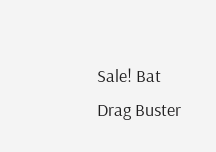Sale! Bat Drag Buster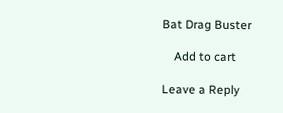Bat Drag Buster

    Add to cart

Leave a Reply